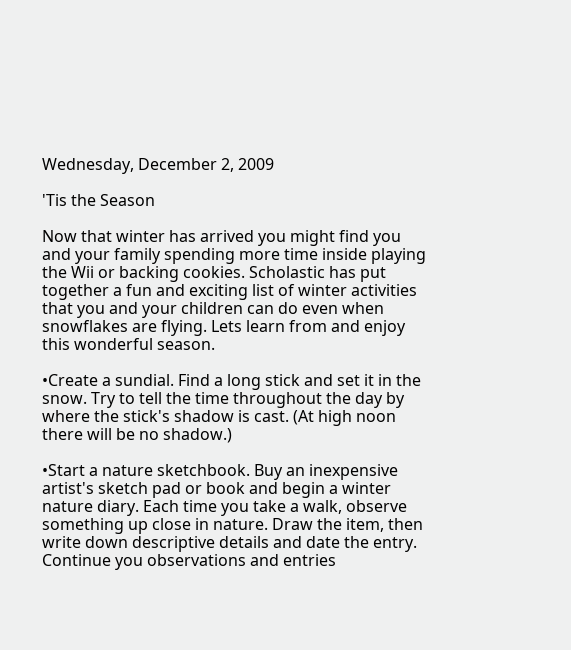Wednesday, December 2, 2009

'Tis the Season

Now that winter has arrived you might find you and your family spending more time inside playing the Wii or backing cookies. Scholastic has put together a fun and exciting list of winter activities that you and your children can do even when snowflakes are flying. Lets learn from and enjoy this wonderful season.

•Create a sundial. Find a long stick and set it in the snow. Try to tell the time throughout the day by where the stick's shadow is cast. (At high noon there will be no shadow.)

•Start a nature sketchbook. Buy an inexpensive artist's sketch pad or book and begin a winter nature diary. Each time you take a walk, observe something up close in nature. Draw the item, then write down descriptive details and date the entry. Continue you observations and entries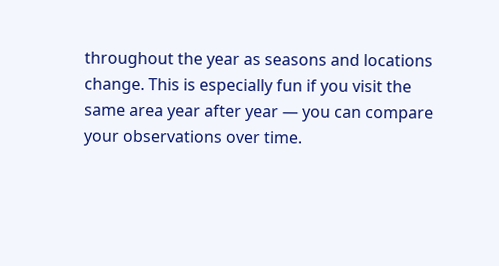throughout the year as seasons and locations change. This is especially fun if you visit the same area year after year — you can compare your observations over time.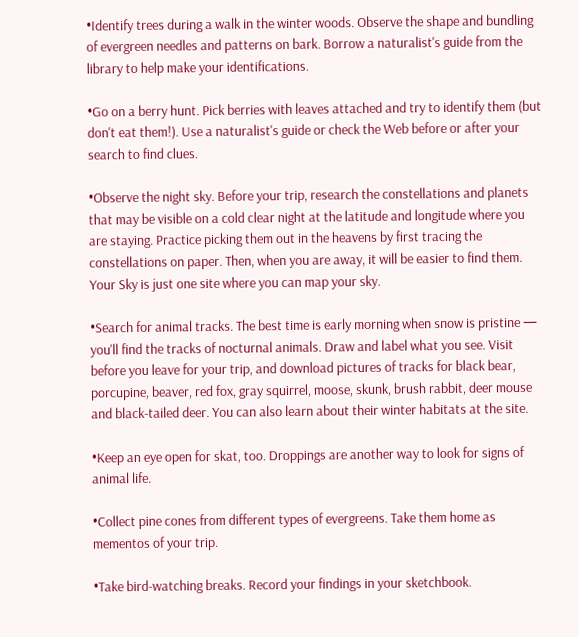•Identify trees during a walk in the winter woods. Observe the shape and bundling of evergreen needles and patterns on bark. Borrow a naturalist's guide from the library to help make your identifications.

•Go on a berry hunt. Pick berries with leaves attached and try to identify them (but don't eat them!). Use a naturalist's guide or check the Web before or after your search to find clues.

•Observe the night sky. Before your trip, research the constellations and planets that may be visible on a cold clear night at the latitude and longitude where you are staying. Practice picking them out in the heavens by first tracing the constellations on paper. Then, when you are away, it will be easier to find them. Your Sky is just one site where you can map your sky.

•Search for animal tracks. The best time is early morning when snow is pristine — you'll find the tracks of nocturnal animals. Draw and label what you see. Visit before you leave for your trip, and download pictures of tracks for black bear, porcupine, beaver, red fox, gray squirrel, moose, skunk, brush rabbit, deer mouse and black-tailed deer. You can also learn about their winter habitats at the site.

•Keep an eye open for skat, too. Droppings are another way to look for signs of animal life.

•Collect pine cones from different types of evergreens. Take them home as mementos of your trip.

•Take bird-watching breaks. Record your findings in your sketchbook.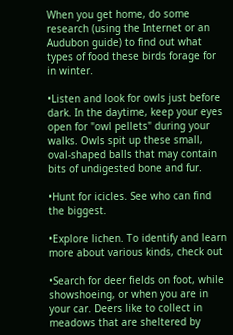When you get home, do some research (using the Internet or an Audubon guide) to find out what types of food these birds forage for in winter.

•Listen and look for owls just before dark. In the daytime, keep your eyes open for "owl pellets" during your walks. Owls spit up these small, oval-shaped balls that may contain bits of undigested bone and fur.

•Hunt for icicles. See who can find the biggest.

•Explore lichen. To identify and learn more about various kinds, check out

•Search for deer fields on foot, while showshoeing, or when you are in your car. Deers like to collect in meadows that are sheltered by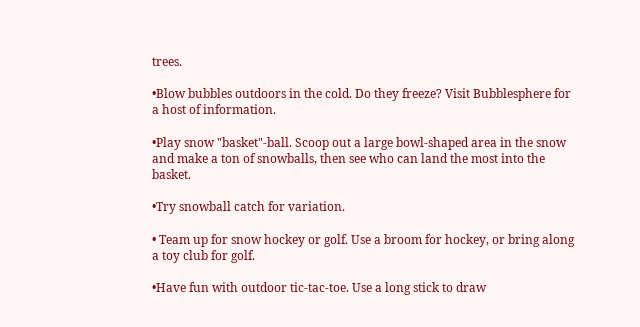trees.

•Blow bubbles outdoors in the cold. Do they freeze? Visit Bubblesphere for a host of information.

•Play snow "basket"-ball. Scoop out a large bowl-shaped area in the snow and make a ton of snowballs, then see who can land the most into the basket.

•Try snowball catch for variation.

• Team up for snow hockey or golf. Use a broom for hockey, or bring along a toy club for golf.

•Have fun with outdoor tic-tac-toe. Use a long stick to draw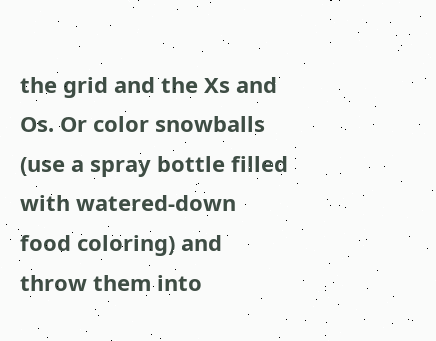the grid and the Xs and Os. Or color snowballs (use a spray bottle filled with watered-down food coloring) and throw them into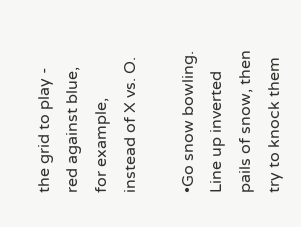the grid to play - red against blue, for example, instead of X vs. O.

•Go snow bowling. Line up inverted pails of snow, then try to knock them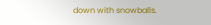down with snowballs.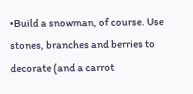•Build a snowman, of course. Use stones, branches and berries to decorate (and a carrot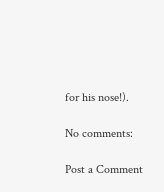for his nose!).

No comments:

Post a Comment